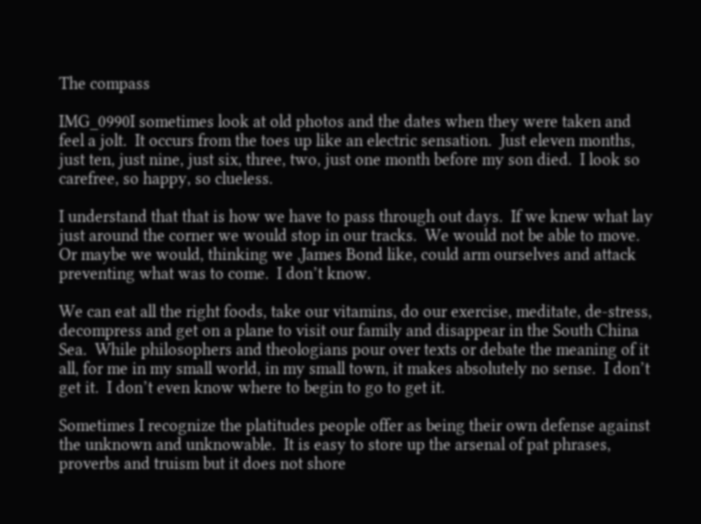The compass

IMG_0990I sometimes look at old photos and the dates when they were taken and feel a jolt.  It occurs from the toes up like an electric sensation.  Just eleven months, just ten, just nine, just six, three, two, just one month before my son died.  I look so carefree, so happy, so clueless.

I understand that that is how we have to pass through out days.  If we knew what lay just around the corner we would stop in our tracks.  We would not be able to move.  Or maybe we would, thinking we ,James Bond like, could arm ourselves and attack preventing what was to come.  I don’t know.

We can eat all the right foods, take our vitamins, do our exercise, meditate, de-stress, decompress and get on a plane to visit our family and disappear in the South China Sea.  While philosophers and theologians pour over texts or debate the meaning of it all, for me in my small world, in my small town, it makes absolutely no sense.  I don’t get it.  I don’t even know where to begin to go to get it.

Sometimes I recognize the platitudes people offer as being their own defense against the unknown and unknowable.  It is easy to store up the arsenal of pat phrases, proverbs and truism but it does not shore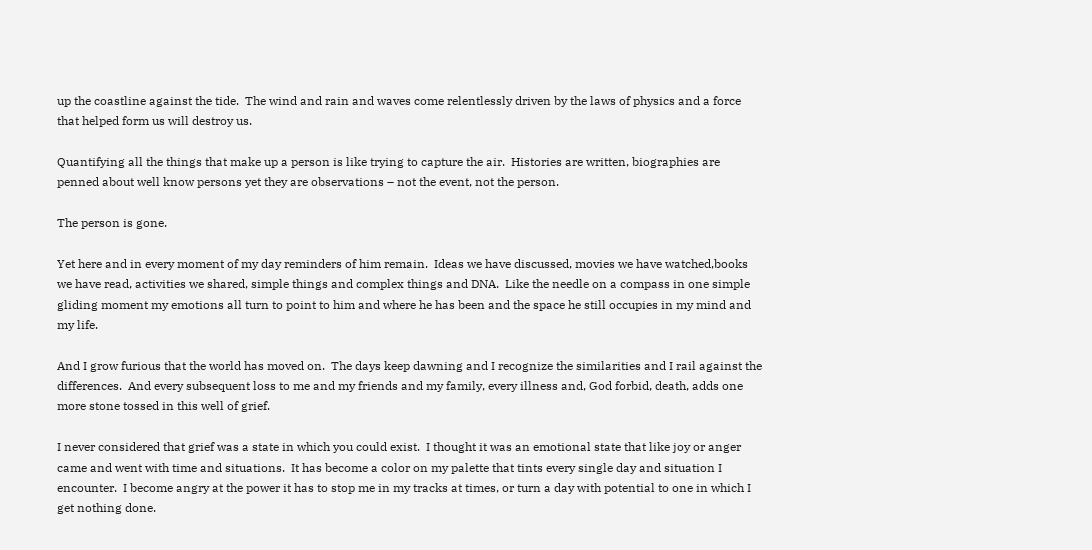up the coastline against the tide.  The wind and rain and waves come relentlessly driven by the laws of physics and a force that helped form us will destroy us.

Quantifying all the things that make up a person is like trying to capture the air.  Histories are written, biographies are penned about well know persons yet they are observations – not the event, not the person.

The person is gone.

Yet here and in every moment of my day reminders of him remain.  Ideas we have discussed, movies we have watched,books we have read, activities we shared, simple things and complex things and DNA.  Like the needle on a compass in one simple gliding moment my emotions all turn to point to him and where he has been and the space he still occupies in my mind and my life.

And I grow furious that the world has moved on.  The days keep dawning and I recognize the similarities and I rail against the differences.  And every subsequent loss to me and my friends and my family, every illness and, God forbid, death, adds one more stone tossed in this well of grief.

I never considered that grief was a state in which you could exist.  I thought it was an emotional state that like joy or anger came and went with time and situations.  It has become a color on my palette that tints every single day and situation I encounter.  I become angry at the power it has to stop me in my tracks at times, or turn a day with potential to one in which I get nothing done.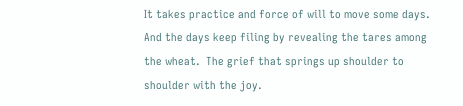It takes practice and force of will to move some days.  And the days keep filing by revealing the tares among the wheat.  The grief that springs up shoulder to shoulder with the joy.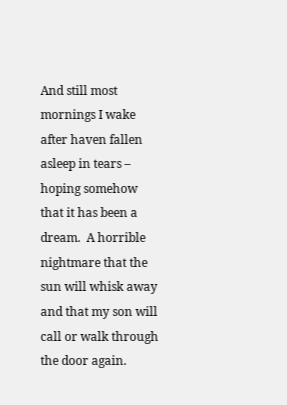And still most mornings I wake after haven fallen asleep in tears – hoping somehow that it has been a dream.  A horrible nightmare that the sun will whisk away and that my son will call or walk through the door again.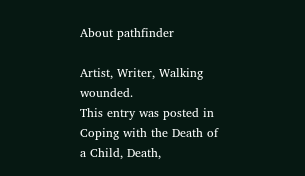About pathfinder

Artist, Writer, Walking wounded.
This entry was posted in Coping with the Death of a Child, Death,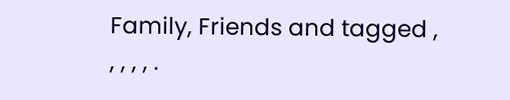Family, Friends and tagged , , , , , .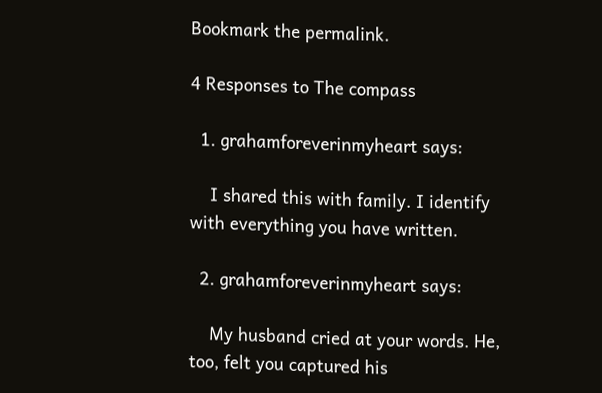Bookmark the permalink.

4 Responses to The compass

  1. grahamforeverinmyheart says:

    I shared this with family. I identify with everything you have written.

  2. grahamforeverinmyheart says:

    My husband cried at your words. He, too, felt you captured his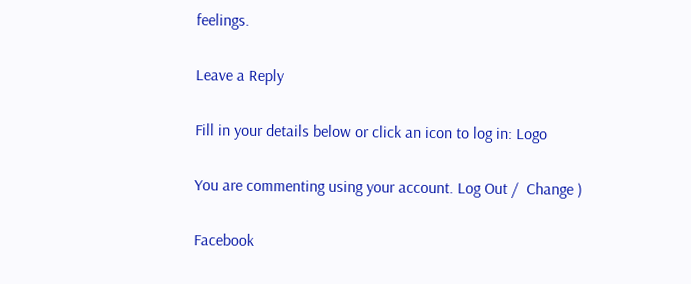feelings.

Leave a Reply

Fill in your details below or click an icon to log in: Logo

You are commenting using your account. Log Out /  Change )

Facebook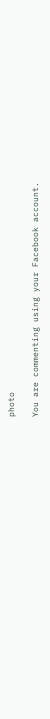photo

You are commenting using your Facebook account.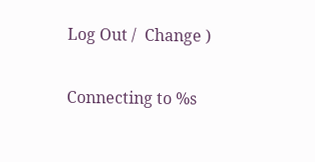Log Out /  Change )

Connecting to %s